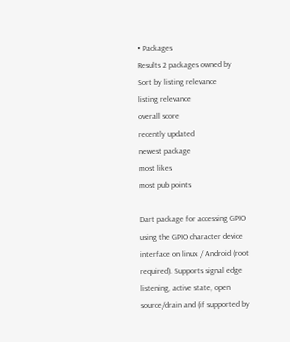• Packages
Results 2 packages owned by
Sort by listing relevance
listing relevance
overall score
recently updated
newest package
most likes
most pub points

Dart package for accessing GPIO using the GPIO character device interface on linux / Android (root required). Supports signal edge listening, active state, open source/drain and (if supported by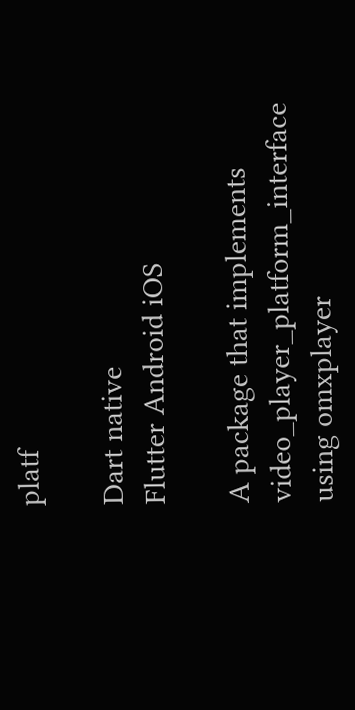platf

Dart native
Flutter Android iOS

A package that implements video_player_platform_interface using omxplayer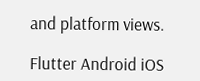and platform views.

Flutter Android iOS